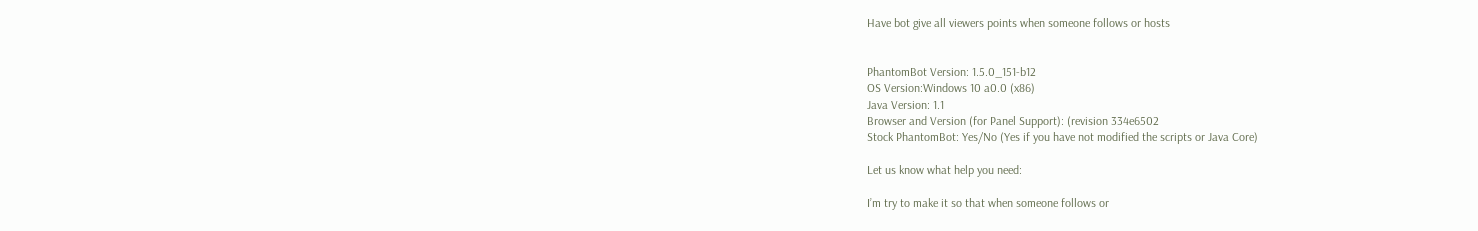Have bot give all viewers points when someone follows or hosts


PhantomBot Version: 1.5.0_151-b12
OS Version:Windows 10 a0.0 (x86)
Java Version: 1.1
Browser and Version (for Panel Support): (revision 334e6502
Stock PhantomBot: Yes/No (Yes if you have not modified the scripts or Java Core)

Let us know what help you need:

I’m try to make it so that when someone follows or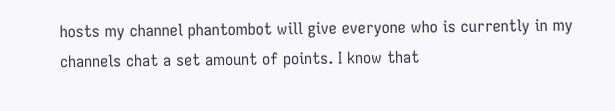hosts my channel phantombot will give everyone who is currently in my channels chat a set amount of points. I know that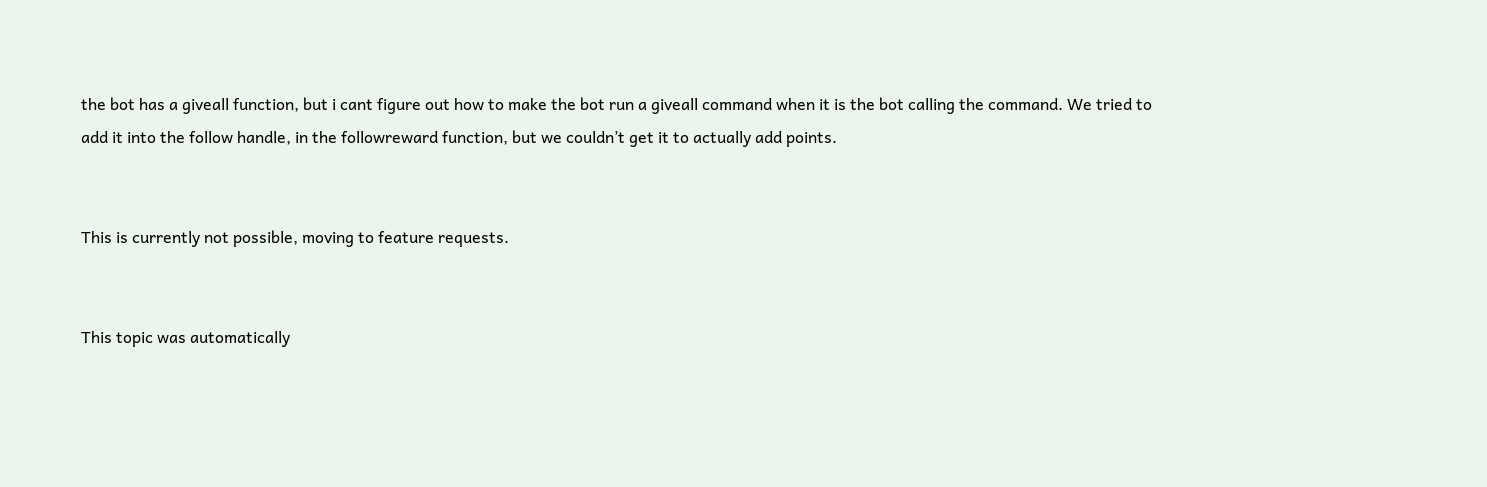the bot has a giveall function, but i cant figure out how to make the bot run a giveall command when it is the bot calling the command. We tried to add it into the follow handle, in the followreward function, but we couldn’t get it to actually add points.


This is currently not possible, moving to feature requests.


This topic was automatically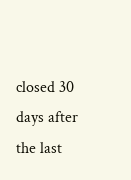closed 30 days after the last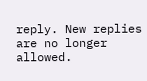reply. New replies are no longer allowed.